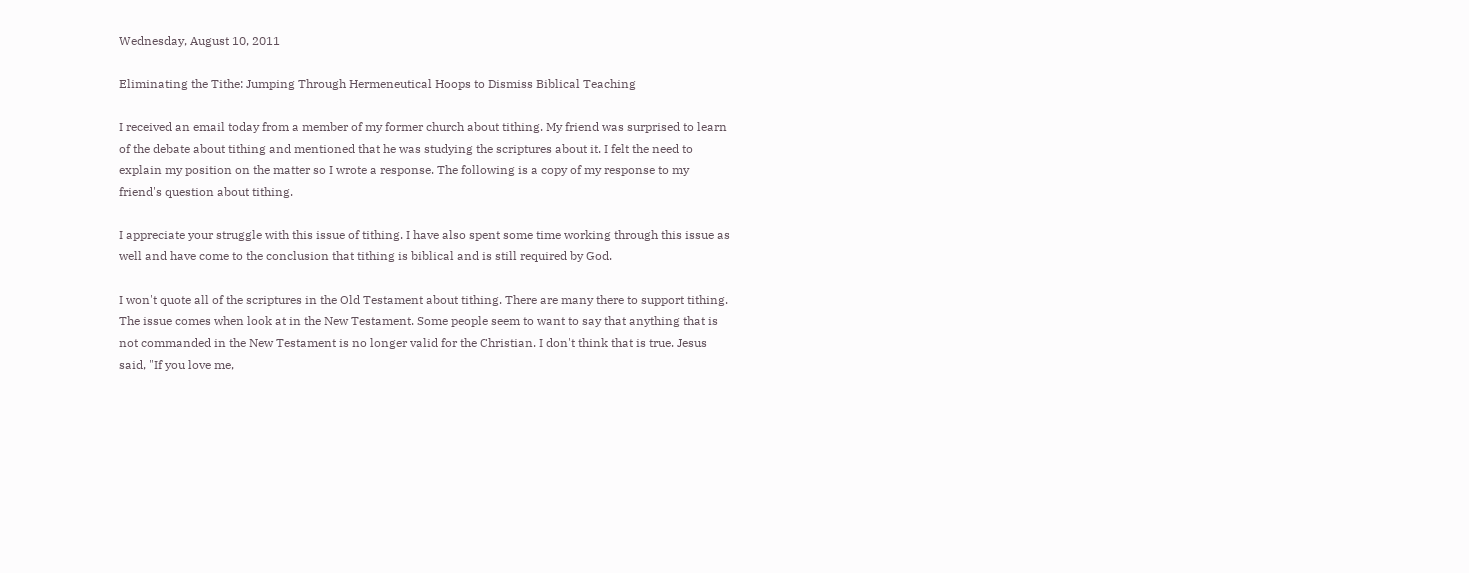Wednesday, August 10, 2011

Eliminating the Tithe: Jumping Through Hermeneutical Hoops to Dismiss Biblical Teaching

I received an email today from a member of my former church about tithing. My friend was surprised to learn of the debate about tithing and mentioned that he was studying the scriptures about it. I felt the need to explain my position on the matter so I wrote a response. The following is a copy of my response to my friend's question about tithing.

I appreciate your struggle with this issue of tithing. I have also spent some time working through this issue as well and have come to the conclusion that tithing is biblical and is still required by God.

I won't quote all of the scriptures in the Old Testament about tithing. There are many there to support tithing. The issue comes when look at in the New Testament. Some people seem to want to say that anything that is not commanded in the New Testament is no longer valid for the Christian. I don't think that is true. Jesus said, "If you love me,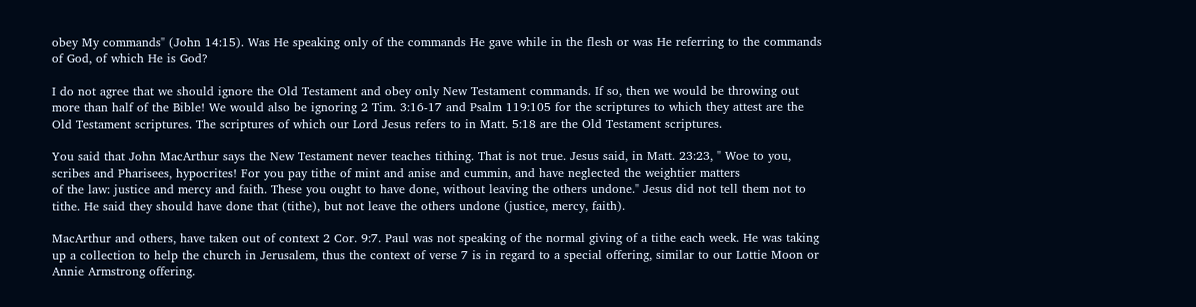obey My commands" (John 14:15). Was He speaking only of the commands He gave while in the flesh or was He referring to the commands of God, of which He is God?

I do not agree that we should ignore the Old Testament and obey only New Testament commands. If so, then we would be throwing out more than half of the Bible! We would also be ignoring 2 Tim. 3:16-17 and Psalm 119:105 for the scriptures to which they attest are the Old Testament scriptures. The scriptures of which our Lord Jesus refers to in Matt. 5:18 are the Old Testament scriptures.

You said that John MacArthur says the New Testament never teaches tithing. That is not true. Jesus said, in Matt. 23:23, " Woe to you, scribes and Pharisees, hypocrites! For you pay tithe of mint and anise and cummin, and have neglected the weightier matters
of the law: justice and mercy and faith. These you ought to have done, without leaving the others undone." Jesus did not tell them not to tithe. He said they should have done that (tithe), but not leave the others undone (justice, mercy, faith).

MacArthur and others, have taken out of context 2 Cor. 9:7. Paul was not speaking of the normal giving of a tithe each week. He was taking up a collection to help the church in Jerusalem, thus the context of verse 7 is in regard to a special offering, similar to our Lottie Moon or Annie Armstrong offering.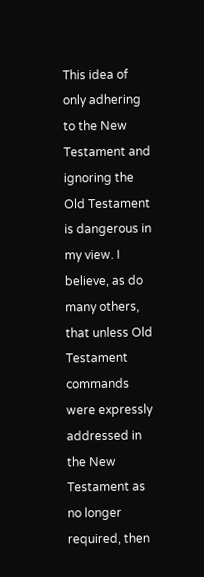This idea of only adhering to the New Testament and ignoring the Old Testament is dangerous in my view. I believe, as do many others, that unless Old Testament commands were expressly addressed in the New Testament as no longer required, then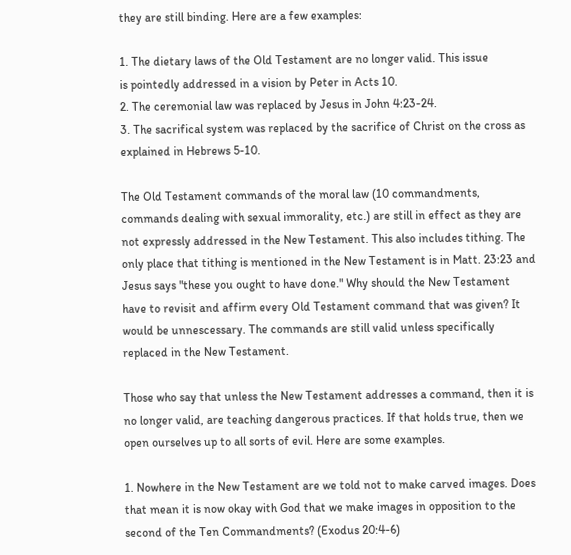they are still binding. Here are a few examples:

1. The dietary laws of the Old Testament are no longer valid. This issue
is pointedly addressed in a vision by Peter in Acts 10.
2. The ceremonial law was replaced by Jesus in John 4:23-24.
3. The sacrifical system was replaced by the sacrifice of Christ on the cross as explained in Hebrews 5-10.

The Old Testament commands of the moral law (10 commandments, commands dealing with sexual immorality, etc.) are still in effect as they are not expressly addressed in the New Testament. This also includes tithing. The only place that tithing is mentioned in the New Testament is in Matt. 23:23 and Jesus says "these you ought to have done." Why should the New Testament have to revisit and affirm every Old Testament command that was given? It would be unnescessary. The commands are still valid unless specifically replaced in the New Testament.

Those who say that unless the New Testament addresses a command, then it is no longer valid, are teaching dangerous practices. If that holds true, then we open ourselves up to all sorts of evil. Here are some examples.

1. Nowhere in the New Testament are we told not to make carved images. Does that mean it is now okay with God that we make images in opposition to the second of the Ten Commandments? (Exodus 20:4-6)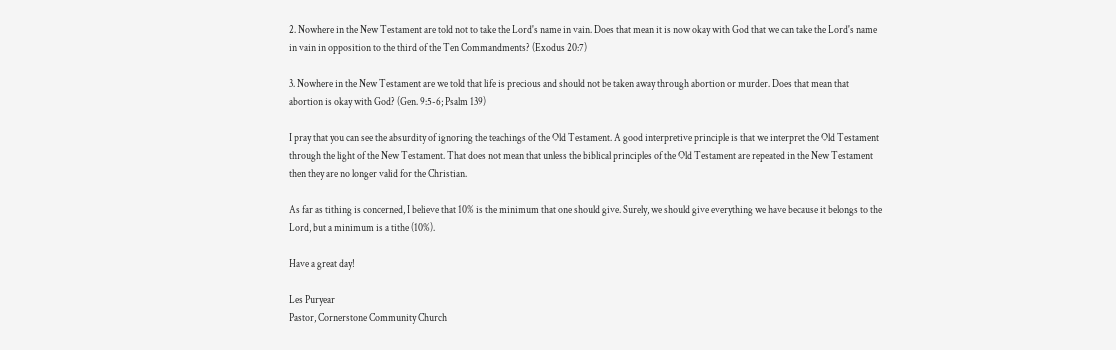2. Nowhere in the New Testament are told not to take the Lord's name in vain. Does that mean it is now okay with God that we can take the Lord's name in vain in opposition to the third of the Ten Commandments? (Exodus 20:7)

3. Nowhere in the New Testament are we told that life is precious and should not be taken away through abortion or murder. Does that mean that abortion is okay with God? (Gen. 9:5-6; Psalm 139)

I pray that you can see the absurdity of ignoring the teachings of the Old Testament. A good interpretive principle is that we interpret the Old Testament through the light of the New Testament. That does not mean that unless the biblical principles of the Old Testament are repeated in the New Testament then they are no longer valid for the Christian.

As far as tithing is concerned, I believe that 10% is the minimum that one should give. Surely, we should give everything we have because it belongs to the Lord, but a minimum is a tithe (10%).

Have a great day!

Les Puryear
Pastor, Cornerstone Community Church